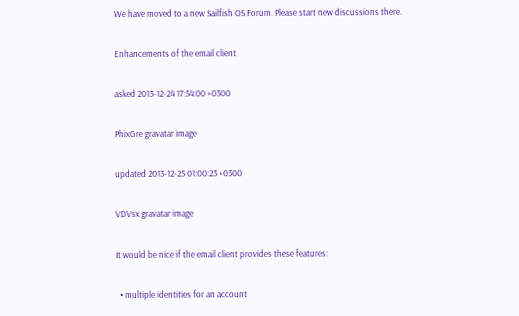We have moved to a new Sailfish OS Forum. Please start new discussions there.

Enhancements of the email client

asked 2013-12-24 17:54:00 +0300

PhixGre gravatar image

updated 2013-12-25 01:00:23 +0300

VDVsx gravatar image

It would be nice if the email client provides these features:

  • multiple identities for an account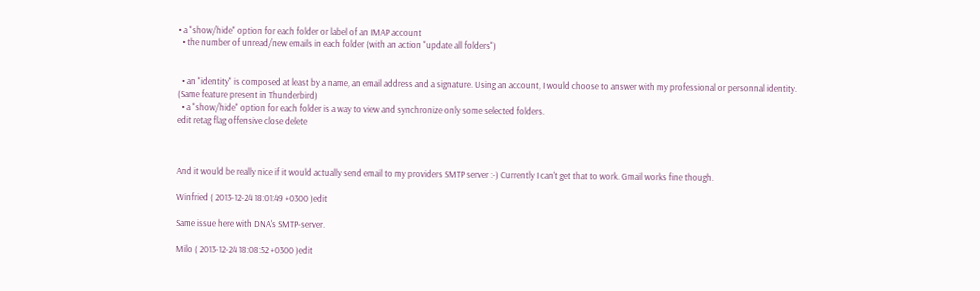• a "show/hide" option for each folder or label of an IMAP account
  • the number of unread/new emails in each folder (with an action "update all folders")


  • an "identity" is composed at least by a name, an email address and a signature. Using an account, I would choose to answer with my professional or personnal identity. (Same feature present in Thunderbird)
  • a "show/hide" option for each folder is a way to view and synchronize only some selected folders.
edit retag flag offensive close delete



And it would be really nice if it would actually send email to my providers SMTP server :-) Currently I can't get that to work. Gmail works fine though.

Winfried ( 2013-12-24 18:01:49 +0300 )edit

Same issue here with DNA's SMTP-server.

Milo ( 2013-12-24 18:08:52 +0300 )edit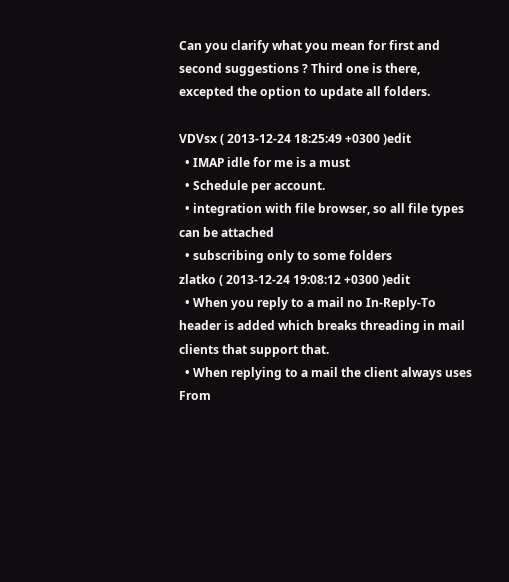Can you clarify what you mean for first and second suggestions ? Third one is there, excepted the option to update all folders.

VDVsx ( 2013-12-24 18:25:49 +0300 )edit
  • IMAP idle for me is a must
  • Schedule per account.
  • integration with file browser, so all file types can be attached
  • subscribing only to some folders
zlatko ( 2013-12-24 19:08:12 +0300 )edit
  • When you reply to a mail no In-Reply-To header is added which breaks threading in mail clients that support that.
  • When replying to a mail the client always uses From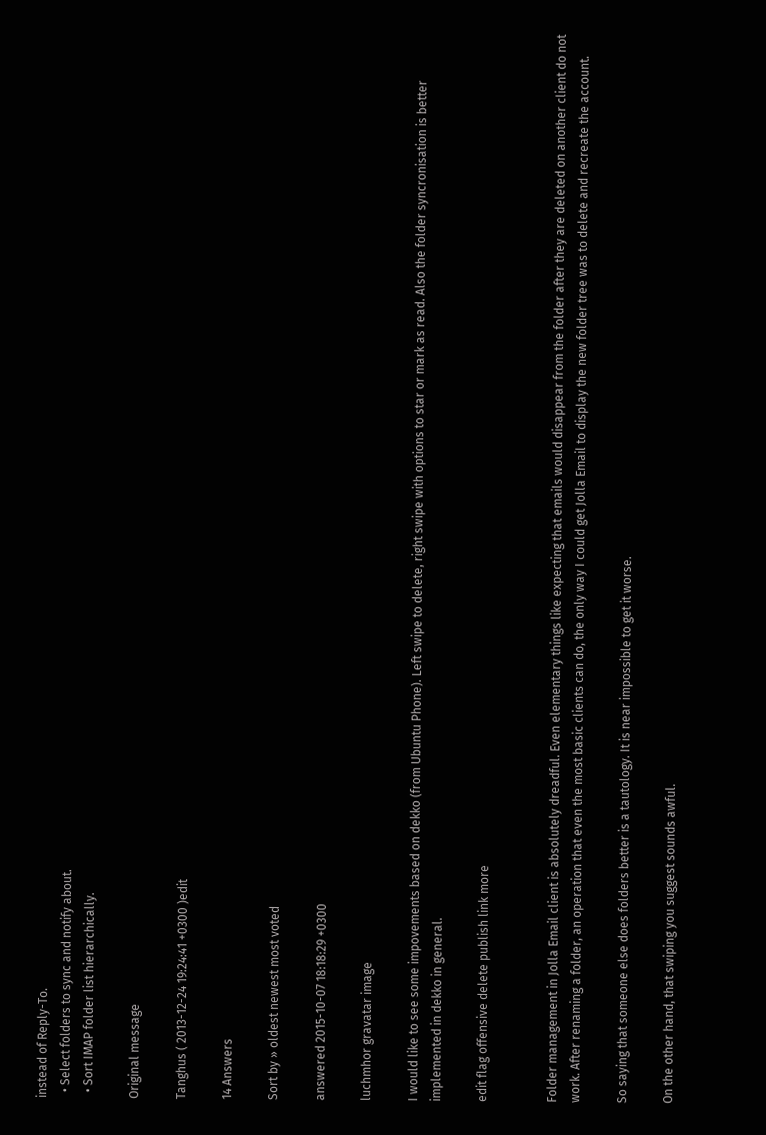instead of Reply-To.
  • Select folders to sync and notify about.
  • Sort IMAP folder list hierarchically.

Original message

Tanghus ( 2013-12-24 19:24:41 +0300 )edit

14 Answers

Sort by » oldest newest most voted

answered 2015-10-07 18:18:29 +0300

luchmhor gravatar image

I would like to see some impovements based on dekko (from Ubuntu Phone). Left swipe to delete, right swipe with options to star or mark as read. Also the folder syncronisation is better implemented in dekko in general.

edit flag offensive delete publish link more


Folder management in Jolla Email client is absolutely dreadful. Even elementary things like expecting that emails would disappear from the folder after they are deleted on another client do not work. After renaming a folder, an operation that even the most basic clients can do, the only way I could get Jolla Email to display the new folder tree was to delete and recreate the account.

So saying that someone else does folders better is a tautology. It is near impossible to get it worse.

On the other hand, that swiping you suggest sounds awful.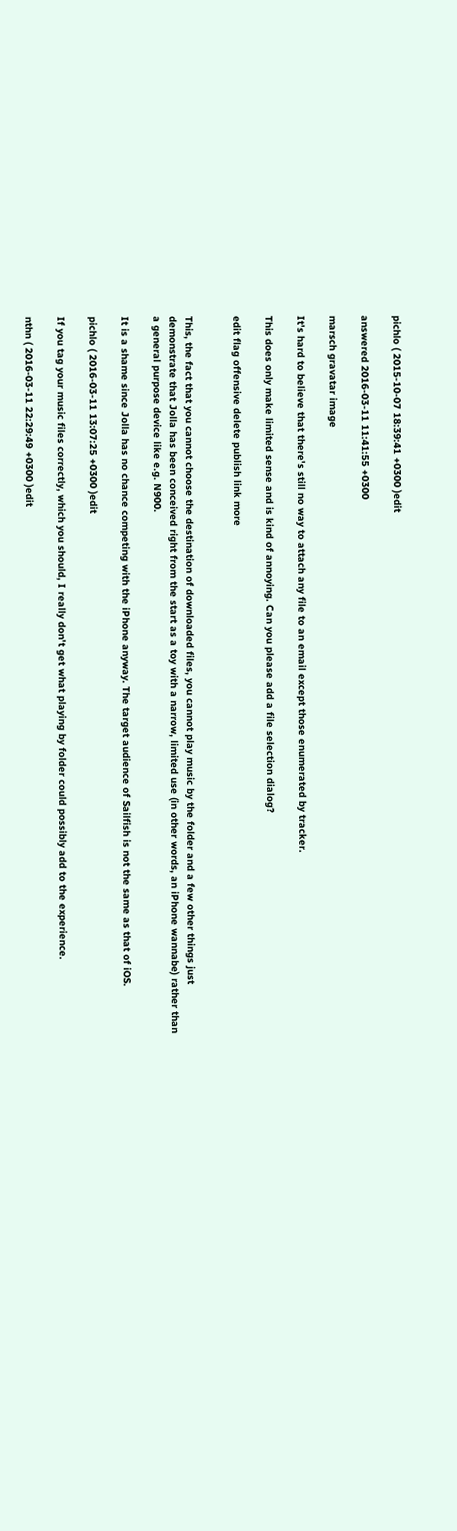pichlo ( 2015-10-07 18:39:41 +0300 )edit

answered 2016-03-11 11:41:55 +0300

marsch gravatar image

It's hard to believe that there's still no way to attach any file to an email except those enumerated by tracker.

This does only make limited sense and is kind of annoying. Can you please add a file selection dialog?

edit flag offensive delete publish link more


This, the fact that you cannot choose the destination of downloaded files, you cannot play music by the folder and a few other things just demonstrate that Jolla has been conceived right from the start as a toy with a narrow, limited use (in other words, an iPhone wannabe) rather than a general purpose device like e.g. N900.

It is a shame since Jolla has no chance competing with the iPhone anyway. The target audience of Sailfish is not the same as that of iOS.

pichlo ( 2016-03-11 13:07:25 +0300 )edit

If you tag your music files correctly, which you should, I really don't get what playing by folder could possibly add to the experience.

nthn ( 2016-03-11 22:29:49 +0300 )edit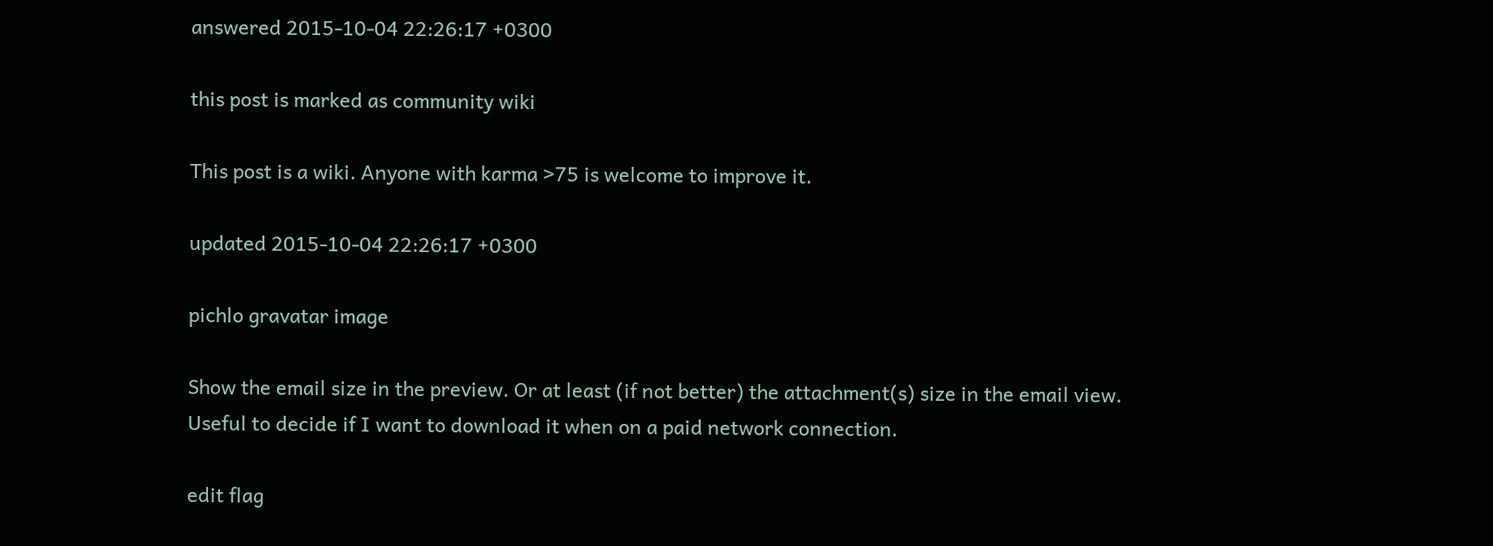answered 2015-10-04 22:26:17 +0300

this post is marked as community wiki

This post is a wiki. Anyone with karma >75 is welcome to improve it.

updated 2015-10-04 22:26:17 +0300

pichlo gravatar image

Show the email size in the preview. Or at least (if not better) the attachment(s) size in the email view. Useful to decide if I want to download it when on a paid network connection.

edit flag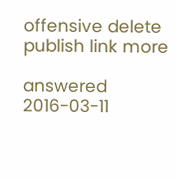offensive delete publish link more

answered 2016-03-11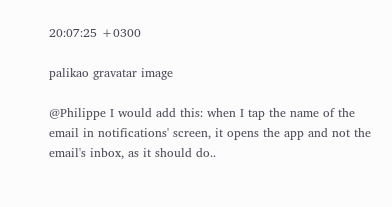20:07:25 +0300

palikao gravatar image

@Philippe I would add this: when I tap the name of the email in notifications' screen, it opens the app and not the email's inbox, as it should do..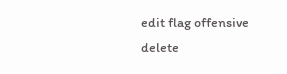edit flag offensive delete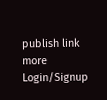publish link more
Login/Signup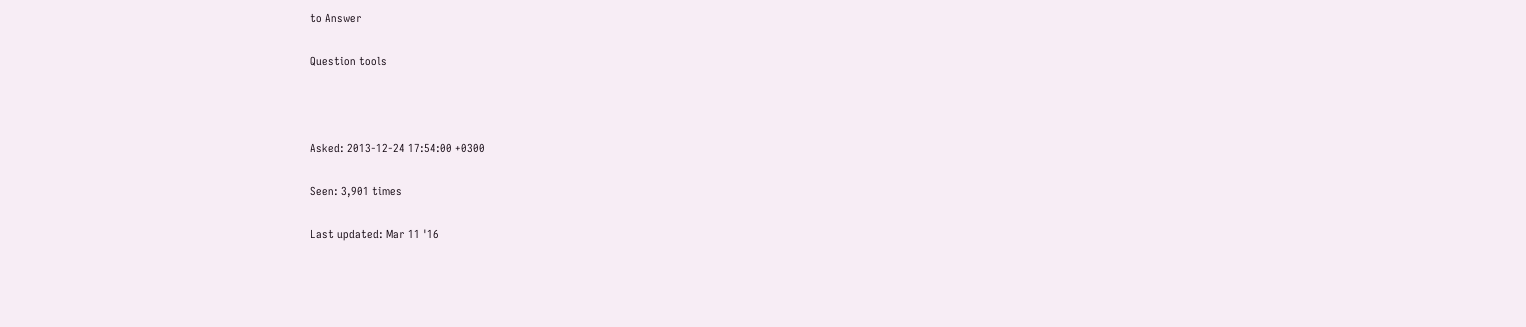to Answer

Question tools



Asked: 2013-12-24 17:54:00 +0300

Seen: 3,901 times

Last updated: Mar 11 '16